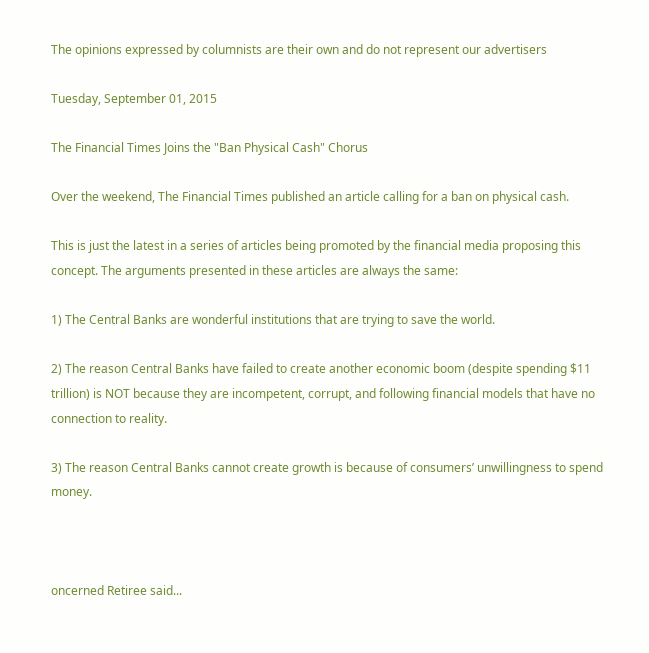The opinions expressed by columnists are their own and do not represent our advertisers

Tuesday, September 01, 2015

The Financial Times Joins the "Ban Physical Cash" Chorus

Over the weekend, The Financial Times published an article calling for a ban on physical cash.

This is just the latest in a series of articles being promoted by the financial media proposing this concept. The arguments presented in these articles are always the same:

1) The Central Banks are wonderful institutions that are trying to save the world.

2) The reason Central Banks have failed to create another economic boom (despite spending $11 trillion) is NOT because they are incompetent, corrupt, and following financial models that have no connection to reality.

3) The reason Central Banks cannot create growth is because of consumers’ unwillingness to spend money.



oncerned Retiree said...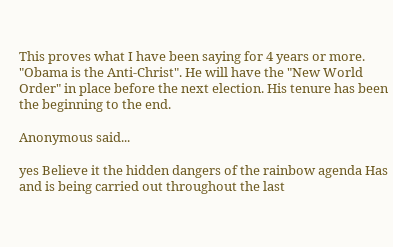This proves what I have been saying for 4 years or more. "Obama is the Anti-Christ". He will have the "New World Order" in place before the next election. His tenure has been the beginning to the end.

Anonymous said...

yes Believe it the hidden dangers of the rainbow agenda Has and is being carried out throughout the last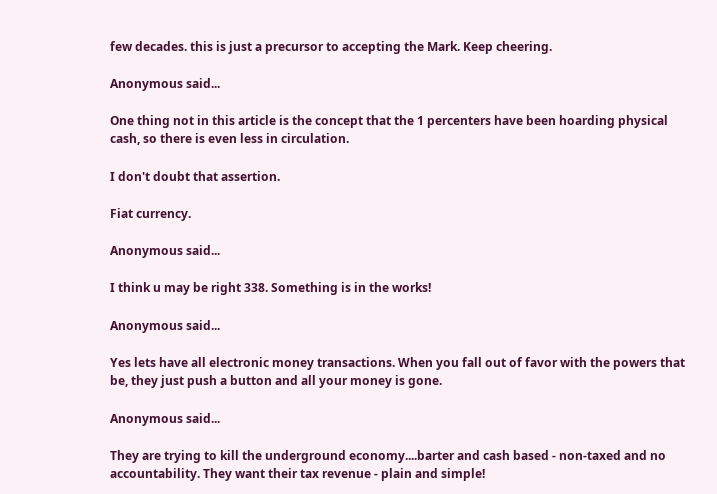few decades. this is just a precursor to accepting the Mark. Keep cheering.

Anonymous said...

One thing not in this article is the concept that the 1 percenters have been hoarding physical cash, so there is even less in circulation.

I don't doubt that assertion.

Fiat currency.

Anonymous said...

I think u may be right 338. Something is in the works!

Anonymous said...

Yes lets have all electronic money transactions. When you fall out of favor with the powers that be, they just push a button and all your money is gone.

Anonymous said...

They are trying to kill the underground economy....barter and cash based - non-taxed and no accountability. They want their tax revenue - plain and simple!